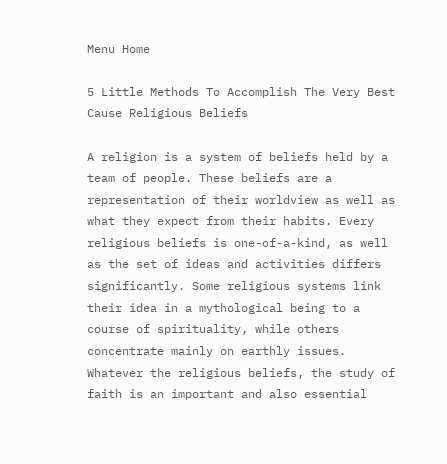Menu Home

5 Little Methods To Accomplish The Very Best Cause Religious Beliefs

A religion is a system of beliefs held by a team of people. These beliefs are a representation of their worldview as well as what they expect from their habits. Every religious beliefs is one-of-a-kind, as well as the set of ideas and activities differs significantly. Some religious systems link their idea in a mythological being to a course of spirituality, while others concentrate mainly on earthly issues. Whatever the religious beliefs, the study of faith is an important and also essential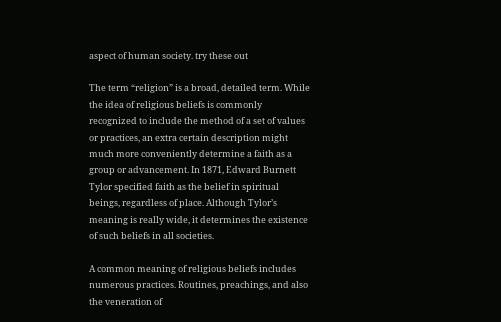aspect of human society. try these out

The term “religion” is a broad, detailed term. While the idea of religious beliefs is commonly recognized to include the method of a set of values or practices, an extra certain description might much more conveniently determine a faith as a group or advancement. In 1871, Edward Burnett Tylor specified faith as the belief in spiritual beings, regardless of place. Although Tylor’s meaning is really wide, it determines the existence of such beliefs in all societies.

A common meaning of religious beliefs includes numerous practices. Routines, preachings, and also the veneration of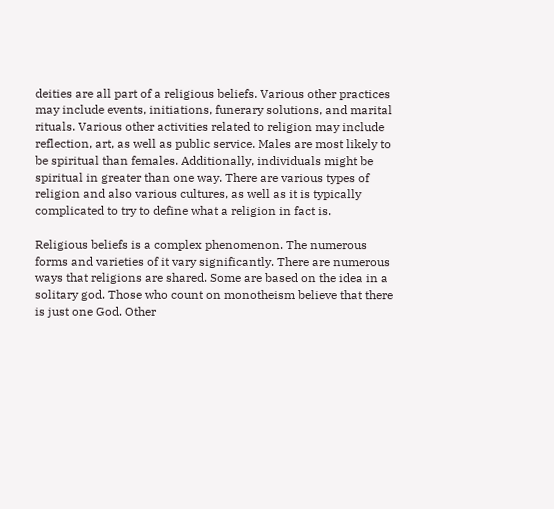deities are all part of a religious beliefs. Various other practices may include events, initiations, funerary solutions, and marital rituals. Various other activities related to religion may include reflection, art, as well as public service. Males are most likely to be spiritual than females. Additionally, individuals might be spiritual in greater than one way. There are various types of religion and also various cultures, as well as it is typically complicated to try to define what a religion in fact is.

Religious beliefs is a complex phenomenon. The numerous forms and varieties of it vary significantly. There are numerous ways that religions are shared. Some are based on the idea in a solitary god. Those who count on monotheism believe that there is just one God. Other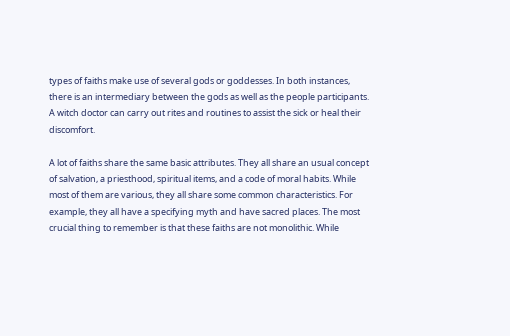types of faiths make use of several gods or goddesses. In both instances, there is an intermediary between the gods as well as the people participants. A witch doctor can carry out rites and routines to assist the sick or heal their discomfort.

A lot of faiths share the same basic attributes. They all share an usual concept of salvation, a priesthood, spiritual items, and a code of moral habits. While most of them are various, they all share some common characteristics. For example, they all have a specifying myth and have sacred places. The most crucial thing to remember is that these faiths are not monolithic. While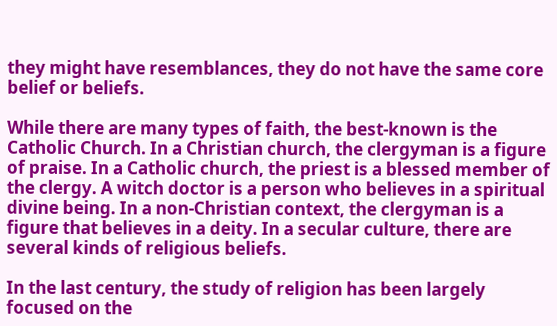they might have resemblances, they do not have the same core belief or beliefs.

While there are many types of faith, the best-known is the Catholic Church. In a Christian church, the clergyman is a figure of praise. In a Catholic church, the priest is a blessed member of the clergy. A witch doctor is a person who believes in a spiritual divine being. In a non-Christian context, the clergyman is a figure that believes in a deity. In a secular culture, there are several kinds of religious beliefs.

In the last century, the study of religion has been largely focused on the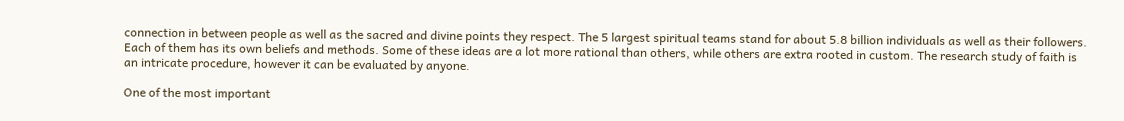connection in between people as well as the sacred and divine points they respect. The 5 largest spiritual teams stand for about 5.8 billion individuals as well as their followers. Each of them has its own beliefs and methods. Some of these ideas are a lot more rational than others, while others are extra rooted in custom. The research study of faith is an intricate procedure, however it can be evaluated by anyone.

One of the most important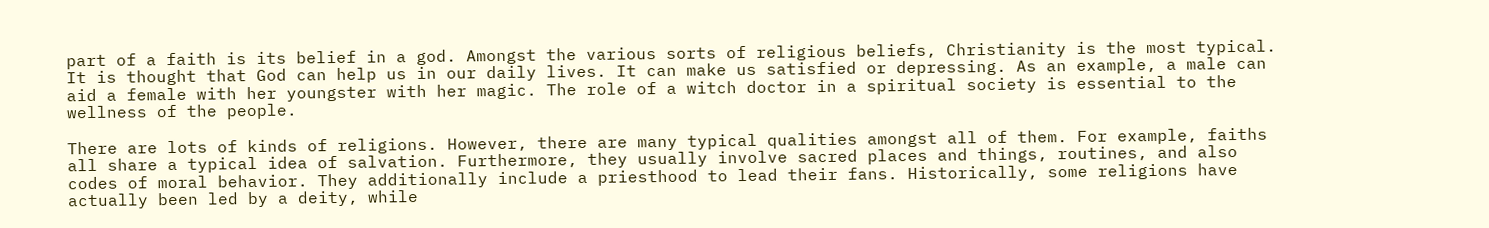part of a faith is its belief in a god. Amongst the various sorts of religious beliefs, Christianity is the most typical. It is thought that God can help us in our daily lives. It can make us satisfied or depressing. As an example, a male can aid a female with her youngster with her magic. The role of a witch doctor in a spiritual society is essential to the wellness of the people.

There are lots of kinds of religions. However, there are many typical qualities amongst all of them. For example, faiths all share a typical idea of salvation. Furthermore, they usually involve sacred places and things, routines, and also codes of moral behavior. They additionally include a priesthood to lead their fans. Historically, some religions have actually been led by a deity, while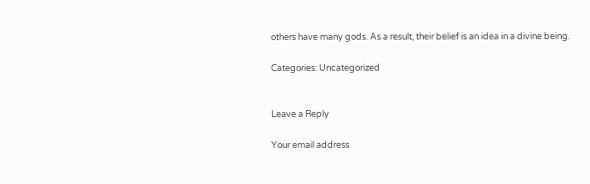others have many gods. As a result, their belief is an idea in a divine being.

Categories: Uncategorized


Leave a Reply

Your email address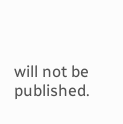will not be published.